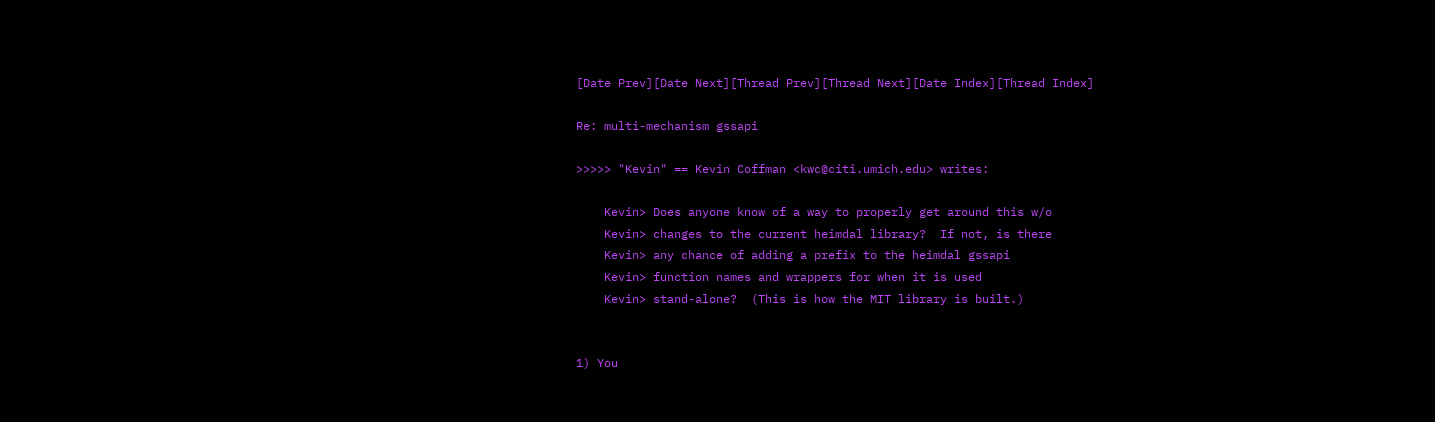[Date Prev][Date Next][Thread Prev][Thread Next][Date Index][Thread Index]

Re: multi-mechanism gssapi

>>>>> "Kevin" == Kevin Coffman <kwc@citi.umich.edu> writes:

    Kevin> Does anyone know of a way to properly get around this w/o
    Kevin> changes to the current heimdal library?  If not, is there
    Kevin> any chance of adding a prefix to the heimdal gssapi
    Kevin> function names and wrappers for when it is used
    Kevin> stand-alone?  (This is how the MIT library is built.)


1) You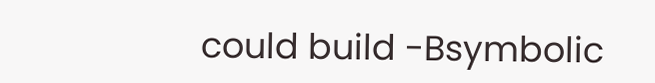could build -Bsymbolic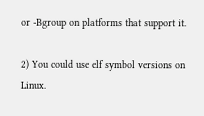or -Bgroup on platforms that support it.

2) You could use elf symbol versions on Linux.